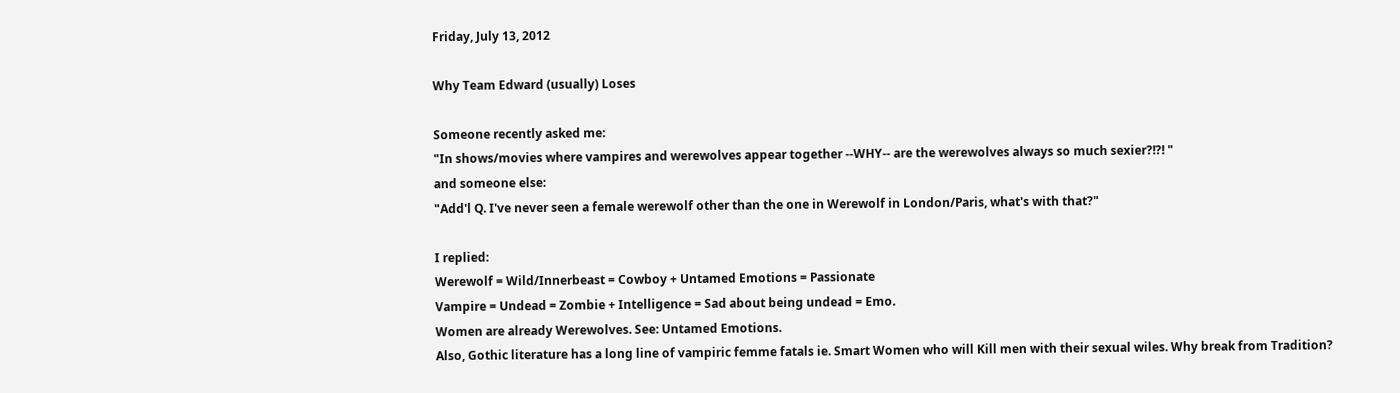Friday, July 13, 2012

Why Team Edward (usually) Loses

Someone recently asked me:
"In shows/movies where vampires and werewolves appear together --WHY-- are the werewolves always so much sexier?!?! "
and someone else:
"Add'l Q. I've never seen a female werewolf other than the one in Werewolf in London/Paris, what's with that?"

I replied:
Werewolf = Wild/Innerbeast = Cowboy + Untamed Emotions = Passionate
Vampire = Undead = Zombie + Intelligence = Sad about being undead = Emo.
Women are already Werewolves. See: Untamed Emotions.
Also, Gothic literature has a long line of vampiric femme fatals ie. Smart Women who will Kill men with their sexual wiles. Why break from Tradition?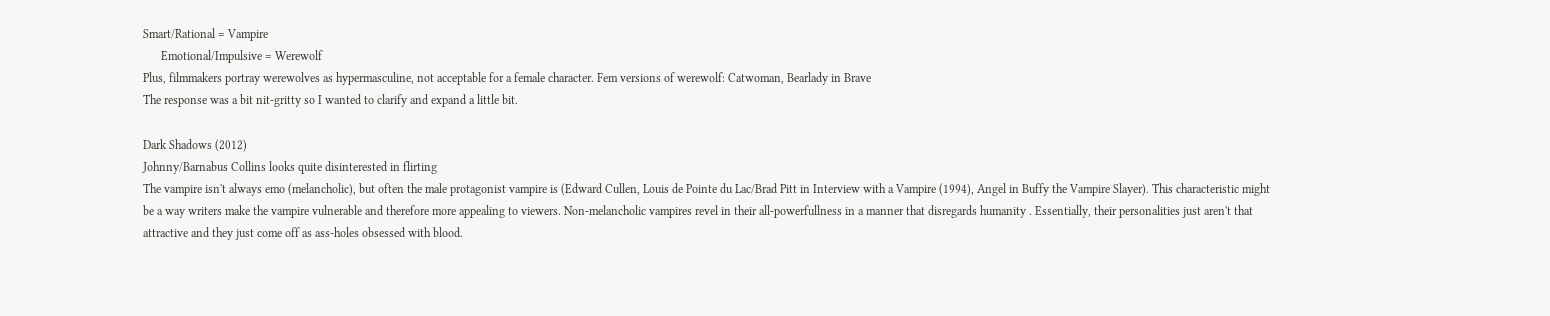Smart/Rational = Vampire
      Emotional/Impulsive = Werewolf
Plus, filmmakers portray werewolves as hypermasculine, not acceptable for a female character. Fem versions of werewolf: Catwoman, Bearlady in Brave
The response was a bit nit-gritty so I wanted to clarify and expand a little bit.

Dark Shadows (2012)
Johnny/Barnabus Collins looks quite disinterested in flirting
The vampire isn't always emo (melancholic), but often the male protagonist vampire is (Edward Cullen, Louis de Pointe du Lac/Brad Pitt in Interview with a Vampire (1994), Angel in Buffy the Vampire Slayer). This characteristic might be a way writers make the vampire vulnerable and therefore more appealing to viewers. Non-melancholic vampires revel in their all-powerfullness in a manner that disregards humanity . Essentially, their personalities just aren't that attractive and they just come off as ass-holes obsessed with blood.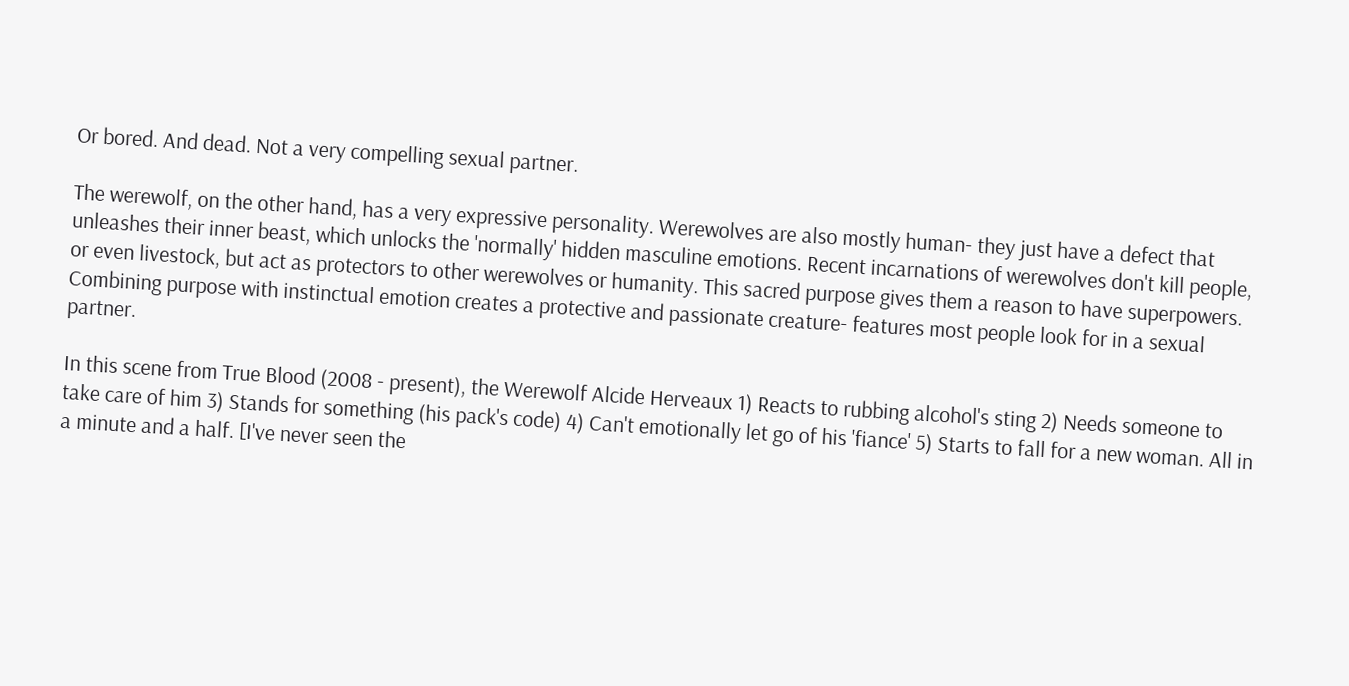Or bored. And dead. Not a very compelling sexual partner.

The werewolf, on the other hand, has a very expressive personality. Werewolves are also mostly human- they just have a defect that unleashes their inner beast, which unlocks the 'normally' hidden masculine emotions. Recent incarnations of werewolves don't kill people, or even livestock, but act as protectors to other werewolves or humanity. This sacred purpose gives them a reason to have superpowers. Combining purpose with instinctual emotion creates a protective and passionate creature- features most people look for in a sexual partner.

In this scene from True Blood (2008 - present), the Werewolf Alcide Herveaux 1) Reacts to rubbing alcohol's sting 2) Needs someone to take care of him 3) Stands for something (his pack's code) 4) Can't emotionally let go of his 'fiance' 5) Starts to fall for a new woman. All in a minute and a half. [I've never seen the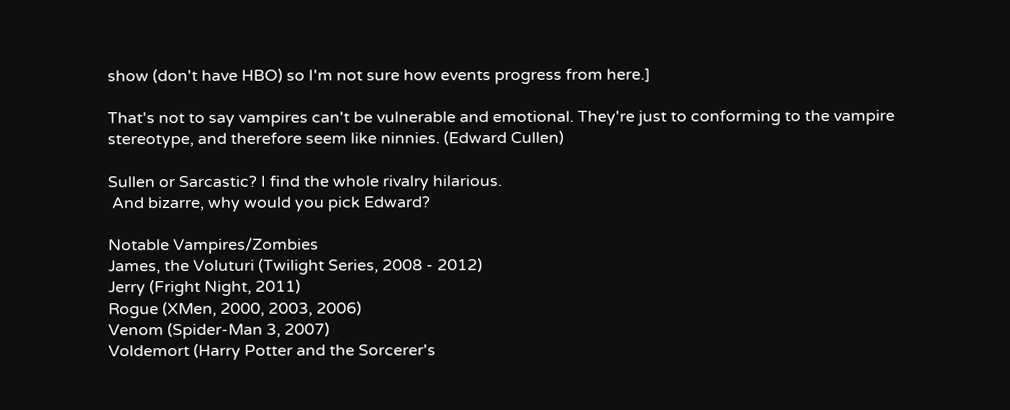show (don't have HBO) so I'm not sure how events progress from here.]

That's not to say vampires can't be vulnerable and emotional. They're just to conforming to the vampire stereotype, and therefore seem like ninnies. (Edward Cullen)

Sullen or Sarcastic? I find the whole rivalry hilarious.
 And bizarre, why would you pick Edward?

Notable Vampires/Zombies
James, the Voluturi (Twilight Series, 2008 - 2012)
Jerry (Fright Night, 2011)
Rogue (XMen, 2000, 2003, 2006)
Venom (Spider-Man 3, 2007)
Voldemort (Harry Potter and the Sorcerer's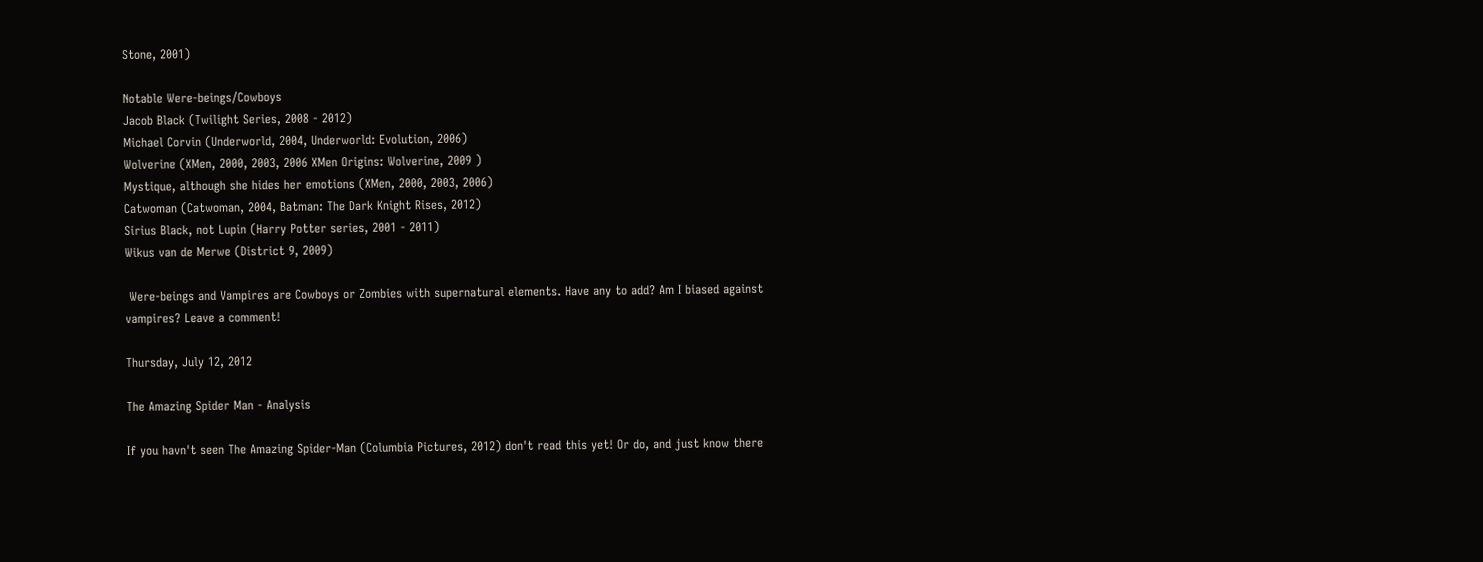Stone, 2001)

Notable Were-beings/Cowboys
Jacob Black (Twilight Series, 2008 - 2012)
Michael Corvin (Underworld, 2004, Underworld: Evolution, 2006)
Wolverine (XMen, 2000, 2003, 2006 XMen Origins: Wolverine, 2009 )
Mystique, although she hides her emotions (XMen, 2000, 2003, 2006)
Catwoman (Catwoman, 2004, Batman: The Dark Knight Rises, 2012)
Sirius Black, not Lupin (Harry Potter series, 2001 - 2011)
Wikus van de Merwe (District 9, 2009)

 Were-beings and Vampires are Cowboys or Zombies with supernatural elements. Have any to add? Am I biased against vampires? Leave a comment!

Thursday, July 12, 2012

The Amazing Spider Man - Analysis

If you havn't seen The Amazing Spider-Man (Columbia Pictures, 2012) don't read this yet! Or do, and just know there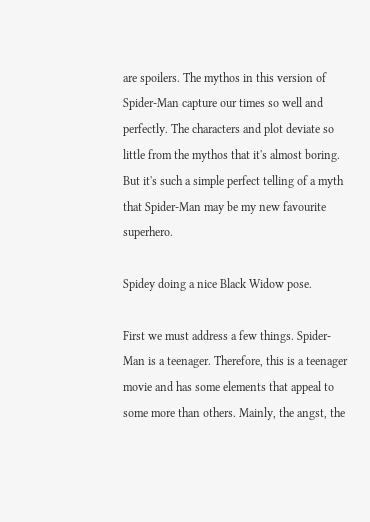are spoilers. The mythos in this version of Spider-Man capture our times so well and perfectly. The characters and plot deviate so little from the mythos that it's almost boring. But it's such a simple perfect telling of a myth that Spider-Man may be my new favourite superhero.

Spidey doing a nice Black Widow pose.

First we must address a few things. Spider-Man is a teenager. Therefore, this is a teenager movie and has some elements that appeal to some more than others. Mainly, the angst, the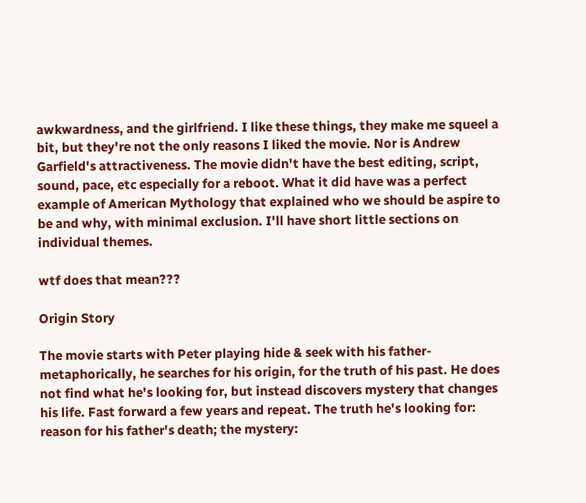awkwardness, and the girlfriend. I like these things, they make me squeel a bit, but they're not the only reasons I liked the movie. Nor is Andrew Garfield's attractiveness. The movie didn't have the best editing, script, sound, pace, etc especially for a reboot. What it did have was a perfect example of American Mythology that explained who we should be aspire to be and why, with minimal exclusion. I'll have short little sections on individual themes.

wtf does that mean???

Origin Story

The movie starts with Peter playing hide & seek with his father- metaphorically, he searches for his origin, for the truth of his past. He does not find what he's looking for, but instead discovers mystery that changes his life. Fast forward a few years and repeat. The truth he's looking for: reason for his father's death; the mystery: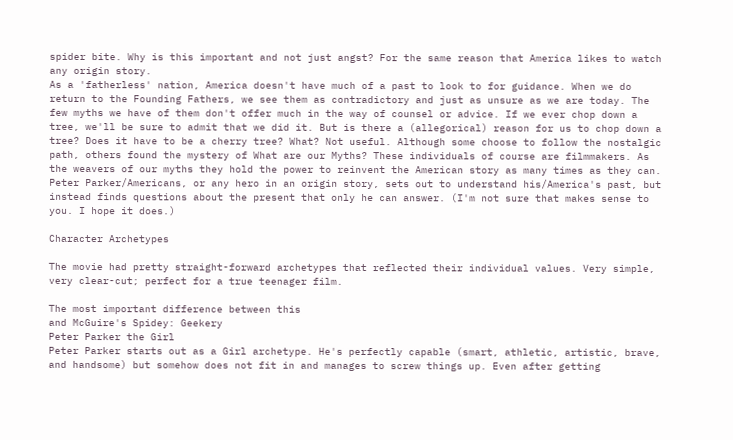spider bite. Why is this important and not just angst? For the same reason that America likes to watch any origin story.
As a 'fatherless' nation, America doesn't have much of a past to look to for guidance. When we do return to the Founding Fathers, we see them as contradictory and just as unsure as we are today. The few myths we have of them don't offer much in the way of counsel or advice. If we ever chop down a tree, we'll be sure to admit that we did it. But is there a (allegorical) reason for us to chop down a tree? Does it have to be a cherry tree? What? Not useful. Although some choose to follow the nostalgic path, others found the mystery of What are our Myths? These individuals of course are filmmakers. As the weavers of our myths they hold the power to reinvent the American story as many times as they can. Peter Parker/Americans, or any hero in an origin story, sets out to understand his/America's past, but instead finds questions about the present that only he can answer. (I'm not sure that makes sense to you. I hope it does.)

Character Archetypes

The movie had pretty straight-forward archetypes that reflected their individual values. Very simple, very clear-cut; perfect for a true teenager film.

The most important difference between this
and McGuire's Spidey: Geekery
Peter Parker the Girl
Peter Parker starts out as a Girl archetype. He's perfectly capable (smart, athletic, artistic, brave, and handsome) but somehow does not fit in and manages to screw things up. Even after getting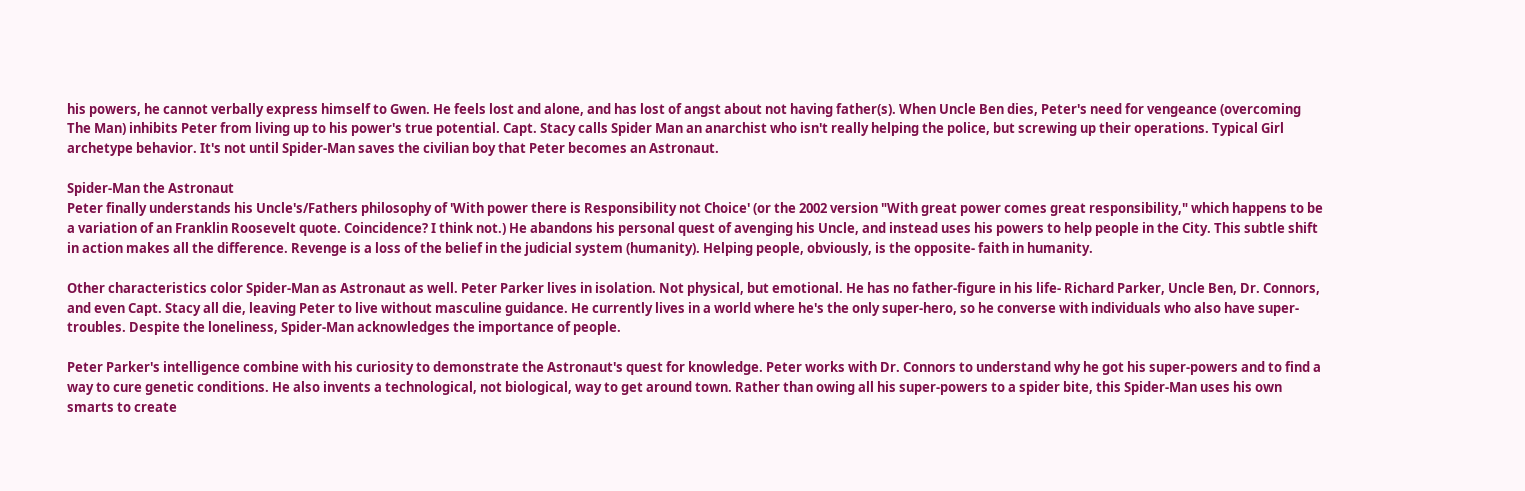his powers, he cannot verbally express himself to Gwen. He feels lost and alone, and has lost of angst about not having father(s). When Uncle Ben dies, Peter's need for vengeance (overcoming The Man) inhibits Peter from living up to his power's true potential. Capt. Stacy calls Spider Man an anarchist who isn't really helping the police, but screwing up their operations. Typical Girl archetype behavior. It's not until Spider-Man saves the civilian boy that Peter becomes an Astronaut.

Spider-Man the Astronaut
Peter finally understands his Uncle's/Fathers philosophy of 'With power there is Responsibility not Choice' (or the 2002 version "With great power comes great responsibility," which happens to be a variation of an Franklin Roosevelt quote. Coincidence? I think not.) He abandons his personal quest of avenging his Uncle, and instead uses his powers to help people in the City. This subtle shift in action makes all the difference. Revenge is a loss of the belief in the judicial system (humanity). Helping people, obviously, is the opposite- faith in humanity.

Other characteristics color Spider-Man as Astronaut as well. Peter Parker lives in isolation. Not physical, but emotional. He has no father-figure in his life- Richard Parker, Uncle Ben, Dr. Connors, and even Capt. Stacy all die, leaving Peter to live without masculine guidance. He currently lives in a world where he's the only super-hero, so he converse with individuals who also have super-troubles. Despite the loneliness, Spider-Man acknowledges the importance of people.

Peter Parker's intelligence combine with his curiosity to demonstrate the Astronaut's quest for knowledge. Peter works with Dr. Connors to understand why he got his super-powers and to find a way to cure genetic conditions. He also invents a technological, not biological, way to get around town. Rather than owing all his super-powers to a spider bite, this Spider-Man uses his own smarts to create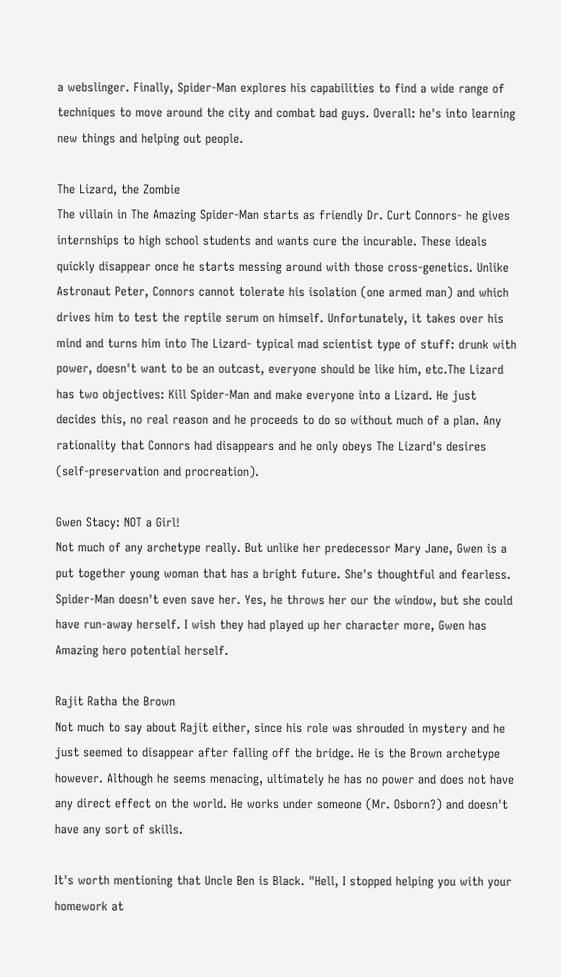a webslinger. Finally, Spider-Man explores his capabilities to find a wide range of techniques to move around the city and combat bad guys. Overall: he's into learning new things and helping out people.

The Lizard, the Zombie
The villain in The Amazing Spider-Man starts as friendly Dr. Curt Connors- he gives internships to high school students and wants cure the incurable. These ideals quickly disappear once he starts messing around with those cross-genetics. Unlike Astronaut Peter, Connors cannot tolerate his isolation (one armed man) and which drives him to test the reptile serum on himself. Unfortunately, it takes over his mind and turns him into The Lizard- typical mad scientist type of stuff: drunk with power, doesn't want to be an outcast, everyone should be like him, etc.The Lizard has two objectives: Kill Spider-Man and make everyone into a Lizard. He just decides this, no real reason and he proceeds to do so without much of a plan. Any rationality that Connors had disappears and he only obeys The Lizard's desires (self-preservation and procreation).

Gwen Stacy: NOT a Girl!
Not much of any archetype really. But unlike her predecessor Mary Jane, Gwen is a put together young woman that has a bright future. She's thoughtful and fearless. Spider-Man doesn't even save her. Yes, he throws her our the window, but she could have run-away herself. I wish they had played up her character more, Gwen has Amazing hero potential herself.

Rajit Ratha the Brown
Not much to say about Rajit either, since his role was shrouded in mystery and he just seemed to disappear after falling off the bridge. He is the Brown archetype however. Although he seems menacing, ultimately he has no power and does not have any direct effect on the world. He works under someone (Mr. Osborn?) and doesn't have any sort of skills.

It's worth mentioning that Uncle Ben is Black. "Hell, I stopped helping you with your homework at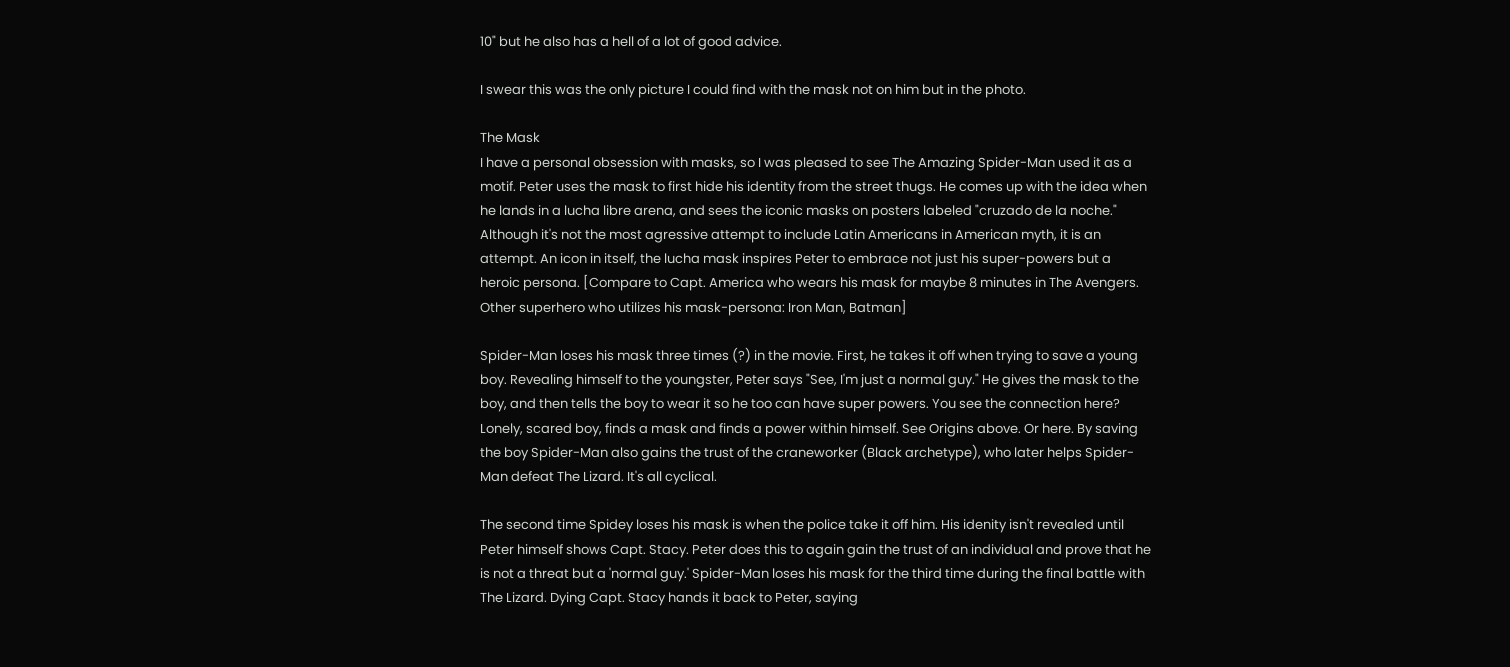10" but he also has a hell of a lot of good advice.

I swear this was the only picture I could find with the mask not on him but in the photo.

The Mask
I have a personal obsession with masks, so I was pleased to see The Amazing Spider-Man used it as a motif. Peter uses the mask to first hide his identity from the street thugs. He comes up with the idea when he lands in a lucha libre arena, and sees the iconic masks on posters labeled "cruzado de la noche." Although it's not the most agressive attempt to include Latin Americans in American myth, it is an attempt. An icon in itself, the lucha mask inspires Peter to embrace not just his super-powers but a heroic persona. [Compare to Capt. America who wears his mask for maybe 8 minutes in The Avengers. Other superhero who utilizes his mask-persona: Iron Man, Batman]

Spider-Man loses his mask three times (?) in the movie. First, he takes it off when trying to save a young boy. Revealing himself to the youngster, Peter says "See, I'm just a normal guy." He gives the mask to the boy, and then tells the boy to wear it so he too can have super powers. You see the connection here? Lonely, scared boy, finds a mask and finds a power within himself. See Origins above. Or here. By saving the boy Spider-Man also gains the trust of the craneworker (Black archetype), who later helps Spider-Man defeat The Lizard. It's all cyclical.

The second time Spidey loses his mask is when the police take it off him. His idenity isn't revealed until Peter himself shows Capt. Stacy. Peter does this to again gain the trust of an individual and prove that he is not a threat but a 'normal guy.' Spider-Man loses his mask for the third time during the final battle with The Lizard. Dying Capt. Stacy hands it back to Peter, saying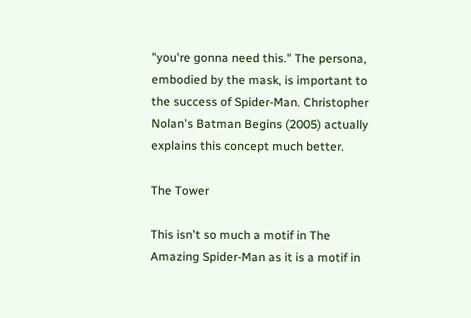"you're gonna need this." The persona, embodied by the mask, is important to the success of Spider-Man. Christopher Nolan's Batman Begins (2005) actually explains this concept much better.

The Tower

This isn't so much a motif in The Amazing Spider-Man as it is a motif in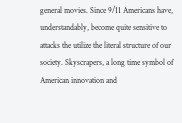general movies. Since 9/11 Americans have, understandably, become quite sensitive to attacks the utilize the literal structure of our society. Skyscrapers, a long time symbol of American innovation and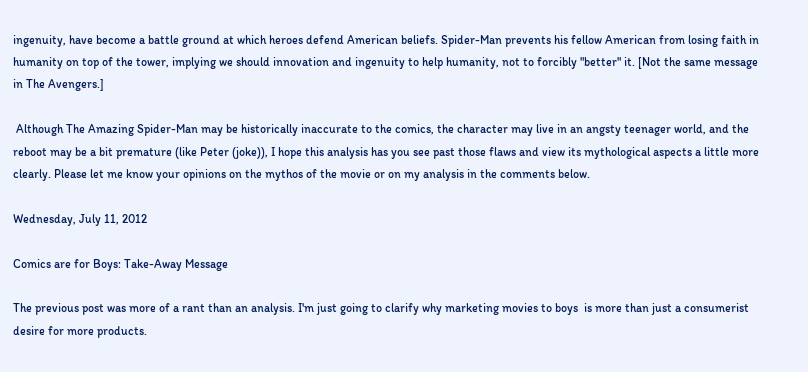ingenuity, have become a battle ground at which heroes defend American beliefs. Spider-Man prevents his fellow American from losing faith in humanity on top of the tower, implying we should innovation and ingenuity to help humanity, not to forcibly "better" it. [Not the same message in The Avengers.]

 Although The Amazing Spider-Man may be historically inaccurate to the comics, the character may live in an angsty teenager world, and the reboot may be a bit premature (like Peter (joke)), I hope this analysis has you see past those flaws and view its mythological aspects a little more clearly. Please let me know your opinions on the mythos of the movie or on my analysis in the comments below.

Wednesday, July 11, 2012

Comics are for Boys: Take-Away Message

The previous post was more of a rant than an analysis. I'm just going to clarify why marketing movies to boys  is more than just a consumerist desire for more products.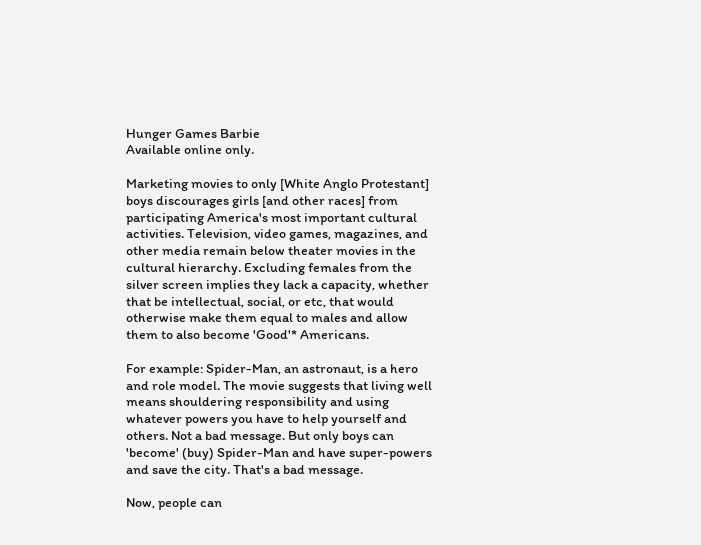Hunger Games Barbie
Available online only.

Marketing movies to only [White Anglo Protestant] boys discourages girls [and other races] from participating America's most important cultural activities. Television, video games, magazines, and other media remain below theater movies in the cultural hierarchy. Excluding females from the silver screen implies they lack a capacity, whether that be intellectual, social, or etc, that would otherwise make them equal to males and allow them to also become 'Good'* Americans.

For example: Spider-Man, an astronaut, is a hero and role model. The movie suggests that living well means shouldering responsibility and using whatever powers you have to help yourself and others. Not a bad message. But only boys can 'become' (buy) Spider-Man and have super-powers and save the city. That's a bad message.

Now, people can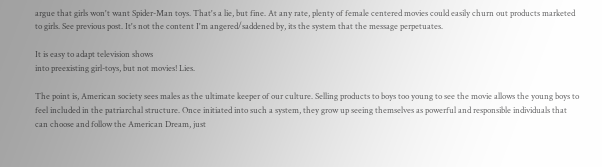argue that girls won't want Spider-Man toys. That's a lie, but fine. At any rate, plenty of female centered movies could easily churn out products marketed to girls. See previous post. It's not the content I'm angered/saddened by, its the system that the message perpetuates.

It is easy to adapt television shows
into preexisting girl-toys, but not movies! Lies.

The point is, American society sees males as the ultimate keeper of our culture. Selling products to boys too young to see the movie allows the young boys to feel included in the patriarchal structure. Once initiated into such a system, they grow up seeing themselves as powerful and responsible individuals that can choose and follow the American Dream, just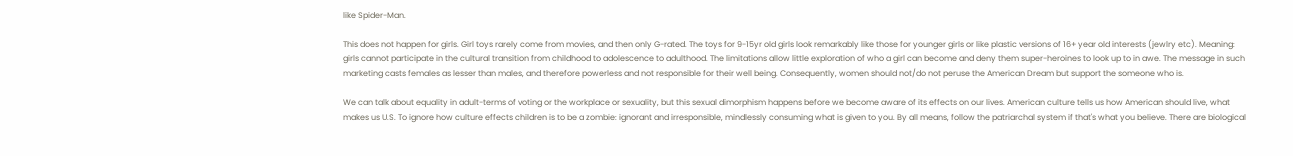like Spider-Man.

This does not happen for girls. Girl toys rarely come from movies, and then only G-rated. The toys for 9-15yr old girls look remarkably like those for younger girls or like plastic versions of 16+ year old interests (jewlry etc). Meaning: girls cannot participate in the cultural transition from childhood to adolescence to adulthood. The limitations allow little exploration of who a girl can become and deny them super-heroines to look up to in awe. The message in such marketing casts females as lesser than males, and therefore powerless and not responsible for their well being. Consequently, women should not/do not peruse the American Dream but support the someone who is.

We can talk about equality in adult-terms of voting or the workplace or sexuality, but this sexual dimorphism happens before we become aware of its effects on our lives. American culture tells us how American should live, what makes us U.S. To ignore how culture effects children is to be a zombie: ignorant and irresponsible, mindlessly consuming what is given to you. By all means, follow the patriarchal system if that's what you believe. There are biological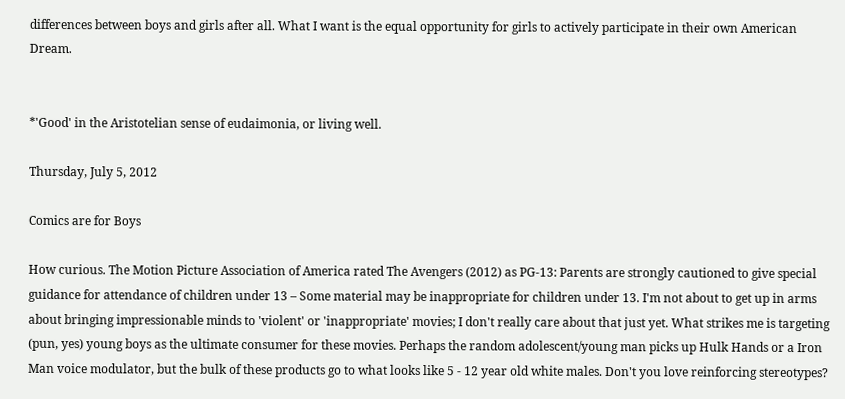differences between boys and girls after all. What I want is the equal opportunity for girls to actively participate in their own American Dream.


*'Good' in the Aristotelian sense of eudaimonia, or living well.

Thursday, July 5, 2012

Comics are for Boys

How curious. The Motion Picture Association of America rated The Avengers (2012) as PG-13: Parents are strongly cautioned to give special guidance for attendance of children under 13 – Some material may be inappropriate for children under 13. I'm not about to get up in arms about bringing impressionable minds to 'violent' or 'inappropriate' movies; I don't really care about that just yet. What strikes me is targeting (pun, yes) young boys as the ultimate consumer for these movies. Perhaps the random adolescent/young man picks up Hulk Hands or a Iron Man voice modulator, but the bulk of these products go to what looks like 5 - 12 year old white males. Don't you love reinforcing stereotypes?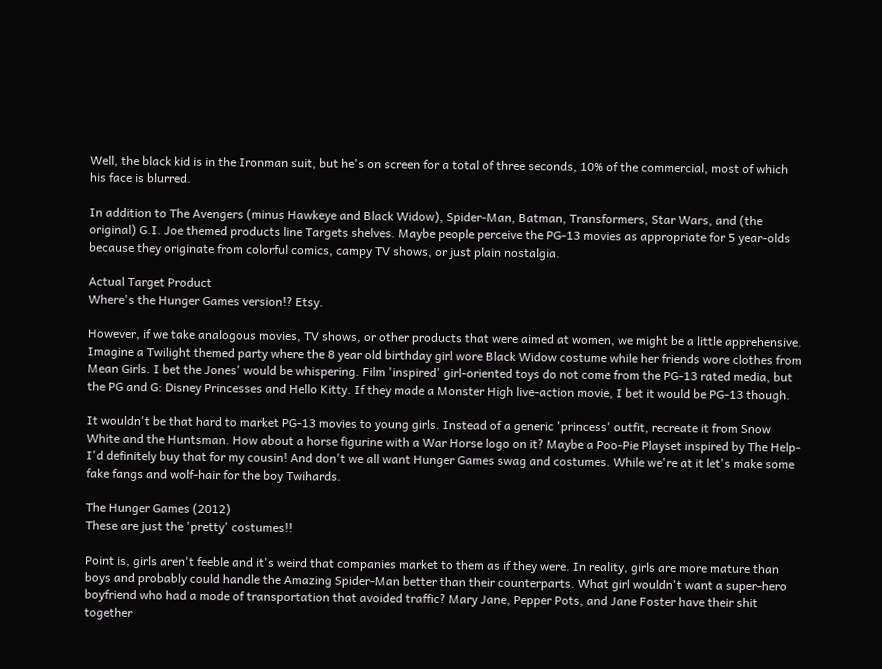Well, the black kid is in the Ironman suit, but he's on screen for a total of three seconds, 10% of the commercial, most of which his face is blurred.

In addition to The Avengers (minus Hawkeye and Black Widow), Spider-Man, Batman, Transformers, Star Wars, and (the original) G.I. Joe themed products line Targets shelves. Maybe people perceive the PG-13 movies as appropriate for 5 year-olds because they originate from colorful comics, campy TV shows, or just plain nostalgia.

Actual Target Product
Where's the Hunger Games version!? Etsy.

However, if we take analogous movies, TV shows, or other products that were aimed at women, we might be a little apprehensive. Imagine a Twilight themed party where the 8 year old birthday girl wore Black Widow costume while her friends wore clothes from Mean Girls. I bet the Jones' would be whispering. Film 'inspired' girl-oriented toys do not come from the PG-13 rated media, but the PG and G: Disney Princesses and Hello Kitty. If they made a Monster High live-action movie, I bet it would be PG-13 though.

It wouldn't be that hard to market PG-13 movies to young girls. Instead of a generic 'princess' outfit, recreate it from Snow White and the Huntsman. How about a horse figurine with a War Horse logo on it? Maybe a Poo-Pie Playset inspired by The Help- I'd definitely buy that for my cousin! And don't we all want Hunger Games swag and costumes. While we're at it let's make some fake fangs and wolf-hair for the boy Twihards.

The Hunger Games (2012)
These are just the 'pretty' costumes!!

Point is, girls aren't feeble and it's weird that companies market to them as if they were. In reality, girls are more mature than boys and probably could handle the Amazing Spider-Man better than their counterparts. What girl wouldn't want a super-hero boyfriend who had a mode of transportation that avoided traffic? Mary Jane, Pepper Pots, and Jane Foster have their shit together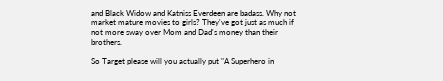and Black Widow and Katniss Everdeen are badass. Why not market mature movies to girls? They've got just as much if not more sway over Mom and Dad's money than their brothers.

So Target please will you actually put "A Superhero in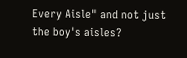Every Aisle" and not just the boy's aisles?